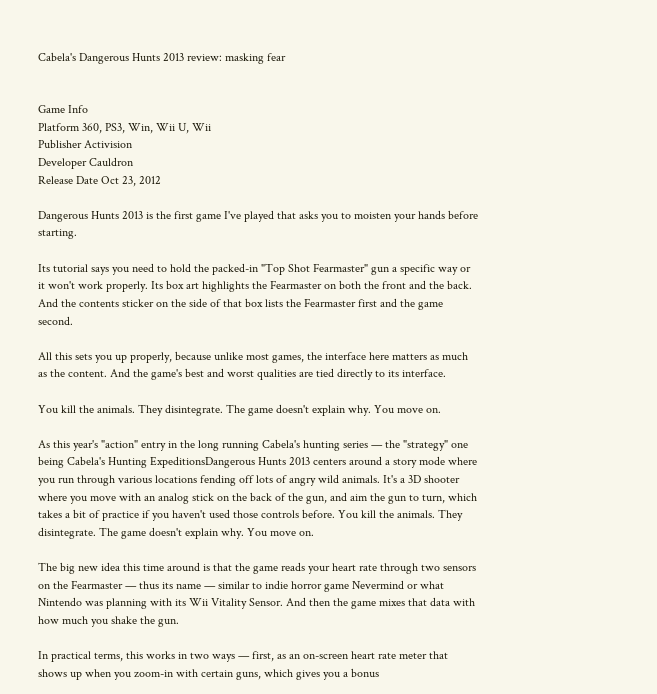Cabela's Dangerous Hunts 2013 review: masking fear


Game Info
Platform 360, PS3, Win, Wii U, Wii
Publisher Activision
Developer Cauldron
Release Date Oct 23, 2012

Dangerous Hunts 2013 is the first game I've played that asks you to moisten your hands before starting.

Its tutorial says you need to hold the packed-in "Top Shot Fearmaster" gun a specific way or it won't work properly. Its box art highlights the Fearmaster on both the front and the back. And the contents sticker on the side of that box lists the Fearmaster first and the game second.

All this sets you up properly, because unlike most games, the interface here matters as much as the content. And the game's best and worst qualities are tied directly to its interface.

You kill the animals. They disintegrate. The game doesn't explain why. You move on.

As this year's "action" entry in the long running Cabela's hunting series — the "strategy" one being Cabela's Hunting ExpeditionsDangerous Hunts 2013 centers around a story mode where you run through various locations fending off lots of angry wild animals. It's a 3D shooter where you move with an analog stick on the back of the gun, and aim the gun to turn, which takes a bit of practice if you haven't used those controls before. You kill the animals. They disintegrate. The game doesn't explain why. You move on.

The big new idea this time around is that the game reads your heart rate through two sensors on the Fearmaster — thus its name — similar to indie horror game Nevermind or what Nintendo was planning with its Wii Vitality Sensor. And then the game mixes that data with how much you shake the gun.

In practical terms, this works in two ways — first, as an on-screen heart rate meter that shows up when you zoom-in with certain guns, which gives you a bonus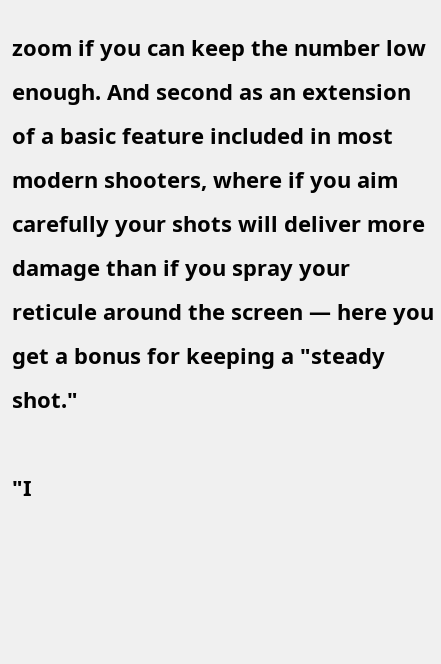zoom if you can keep the number low enough. And second as an extension of a basic feature included in most modern shooters, where if you aim carefully your shots will deliver more damage than if you spray your reticule around the screen — here you get a bonus for keeping a "steady shot."

"I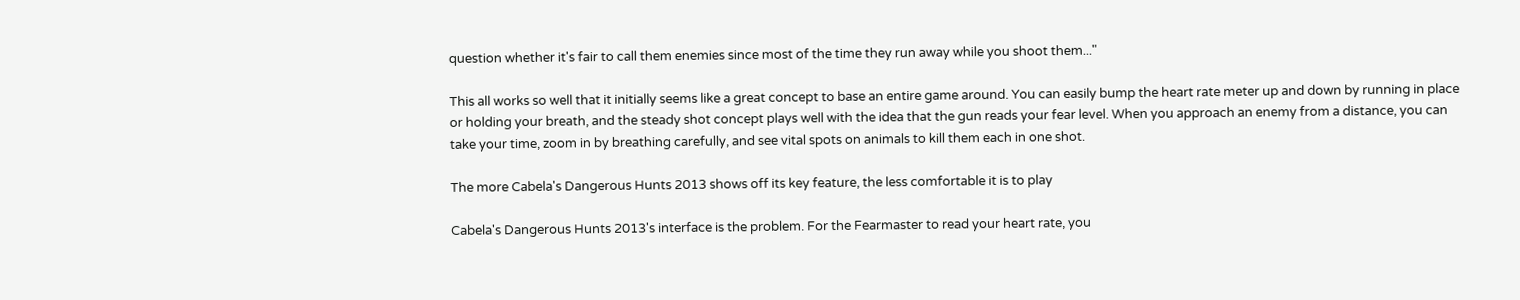question whether it's fair to call them enemies since most of the time they run away while you shoot them..."

This all works so well that it initially seems like a great concept to base an entire game around. You can easily bump the heart rate meter up and down by running in place or holding your breath, and the steady shot concept plays well with the idea that the gun reads your fear level. When you approach an enemy from a distance, you can take your time, zoom in by breathing carefully, and see vital spots on animals to kill them each in one shot.

The more Cabela's Dangerous Hunts 2013 shows off its key feature, the less comfortable it is to play

Cabela's Dangerous Hunts 2013's interface is the problem. For the Fearmaster to read your heart rate, you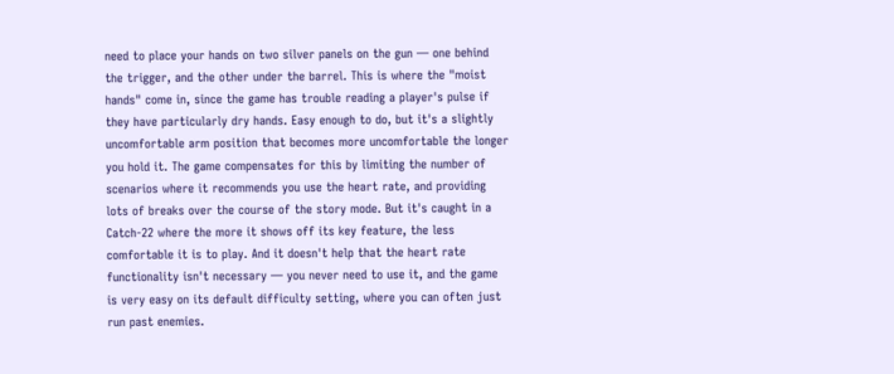need to place your hands on two silver panels on the gun — one behind the trigger, and the other under the barrel. This is where the "moist hands" come in, since the game has trouble reading a player's pulse if they have particularly dry hands. Easy enough to do, but it's a slightly uncomfortable arm position that becomes more uncomfortable the longer you hold it. The game compensates for this by limiting the number of scenarios where it recommends you use the heart rate, and providing lots of breaks over the course of the story mode. But it's caught in a Catch-22 where the more it shows off its key feature, the less comfortable it is to play. And it doesn't help that the heart rate functionality isn't necessary — you never need to use it, and the game is very easy on its default difficulty setting, where you can often just run past enemies.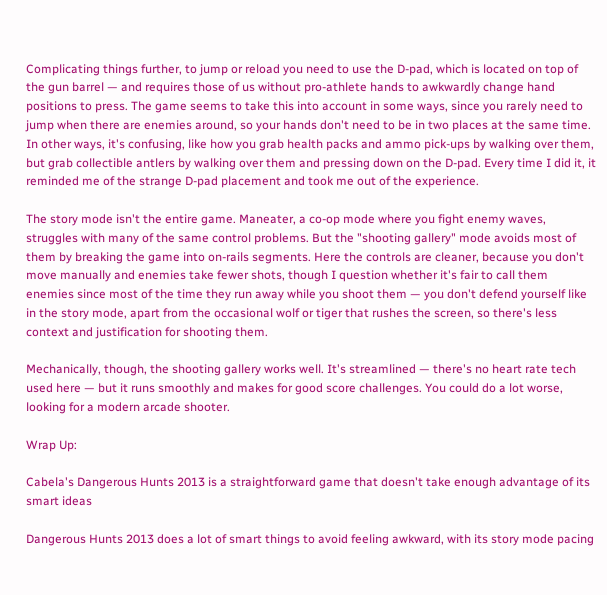Complicating things further, to jump or reload you need to use the D-pad, which is located on top of the gun barrel — and requires those of us without pro-athlete hands to awkwardly change hand positions to press. The game seems to take this into account in some ways, since you rarely need to jump when there are enemies around, so your hands don't need to be in two places at the same time. In other ways, it's confusing, like how you grab health packs and ammo pick-ups by walking over them, but grab collectible antlers by walking over them and pressing down on the D-pad. Every time I did it, it reminded me of the strange D-pad placement and took me out of the experience.

The story mode isn't the entire game. Maneater, a co-op mode where you fight enemy waves, struggles with many of the same control problems. But the "shooting gallery" mode avoids most of them by breaking the game into on-rails segments. Here the controls are cleaner, because you don't move manually and enemies take fewer shots, though I question whether it's fair to call them enemies since most of the time they run away while you shoot them — you don't defend yourself like in the story mode, apart from the occasional wolf or tiger that rushes the screen, so there's less context and justification for shooting them.

Mechanically, though, the shooting gallery works well. It's streamlined — there's no heart rate tech used here — but it runs smoothly and makes for good score challenges. You could do a lot worse, looking for a modern arcade shooter.

Wrap Up:

Cabela's Dangerous Hunts 2013 is a straightforward game that doesn't take enough advantage of its smart ideas

Dangerous Hunts 2013 does a lot of smart things to avoid feeling awkward, with its story mode pacing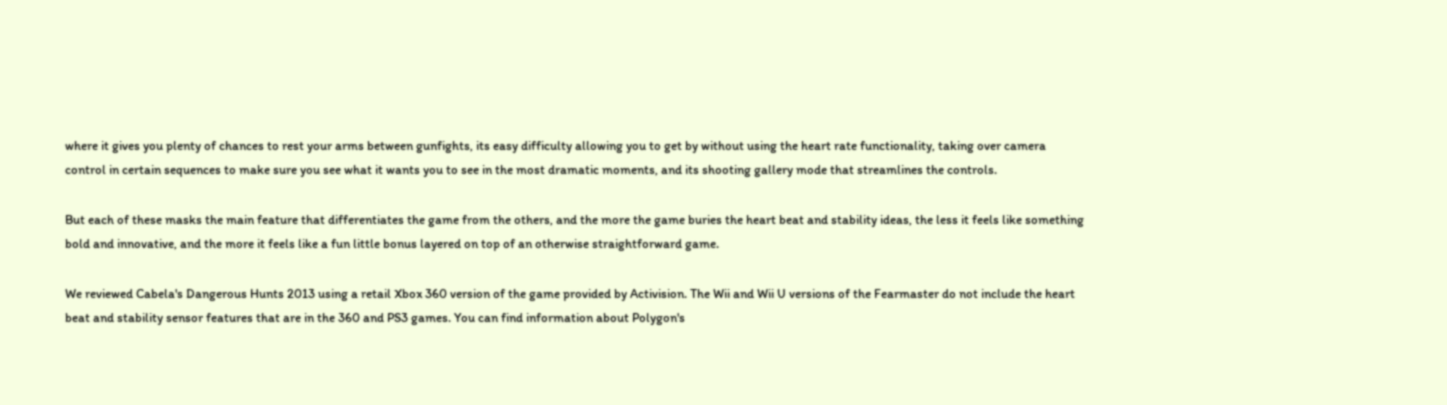where it gives you plenty of chances to rest your arms between gunfights, its easy difficulty allowing you to get by without using the heart rate functionality, taking over camera control in certain sequences to make sure you see what it wants you to see in the most dramatic moments, and its shooting gallery mode that streamlines the controls.

But each of these masks the main feature that differentiates the game from the others, and the more the game buries the heart beat and stability ideas, the less it feels like something bold and innovative, and the more it feels like a fun little bonus layered on top of an otherwise straightforward game.

We reviewed Cabela's Dangerous Hunts 2013 using a retail Xbox 360 version of the game provided by Activision. The Wii and Wii U versions of the Fearmaster do not include the heart beat and stability sensor features that are in the 360 and PS3 games. You can find information about Polygon's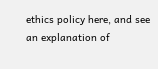ethics policy here, and see an explanation of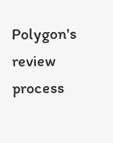Polygon's review process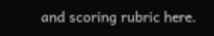and scoring rubric here.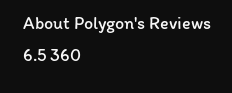About Polygon's Reviews
6.5 360